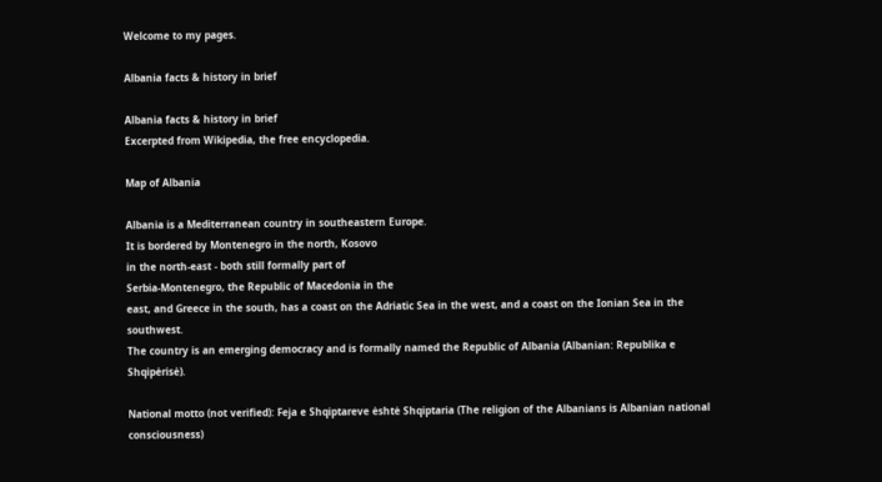Welcome to my pages.

Albania facts & history in brief

Albania facts & history in brief
Excerpted from Wikipedia, the free encyclopedia.

Map of Albania

Albania is a Mediterranean country in southeastern Europe.
It is bordered by Montenegro in the north, Kosovo
in the north-east - both still formally part of
Serbia-Montenegro, the Republic of Macedonia in the
east, and Greece in the south, has a coast on the Adriatic Sea in the west, and a coast on the Ionian Sea in the southwest.
The country is an emerging democracy and is formally named the Republic of Albania (Albanian: Republika e Shqipėrisė).

National motto (not verified): Feja e Shqiptareve ėshtė Shqiptaria (The religion of the Albanians is Albanian national consciousness)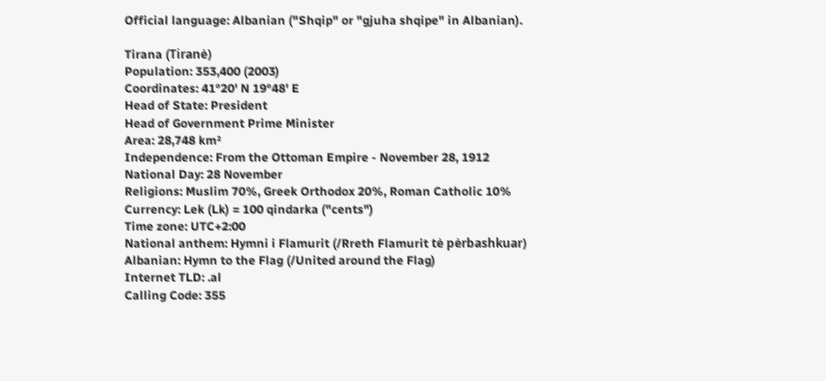Official language: Albanian ("Shqip" or "gjuha shqipe" in Albanian).

Tirana (Tiranė)
Population: 353,400 (2003)
Coordinates: 41°20' N 19°48' E
Head of State: President
Head of Government Prime Minister
Area: 28,748 km²
Independence: From the Ottoman Empire - November 28, 1912
National Day: 28 November
Religions: Muslim 70%, Greek Orthodox 20%, Roman Catholic 10%
Currency: Lek (Lk) = 100 qindarka ("cents")
Time zone: UTC+2:00
National anthem: Hymni i Flamurit (/Rreth Flamurit tė pėrbashkuar)
Albanian: Hymn to the Flag (/United around the Flag)
Internet TLD: .al
Calling Code: 355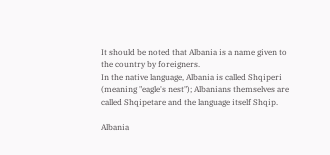It should be noted that Albania is a name given to the country by foreigners.
In the native language, Albania is called Shqiperi (meaning "eagle's nest"); Albanians themselves are called Shqipetare and the language itself Shqip.

Albania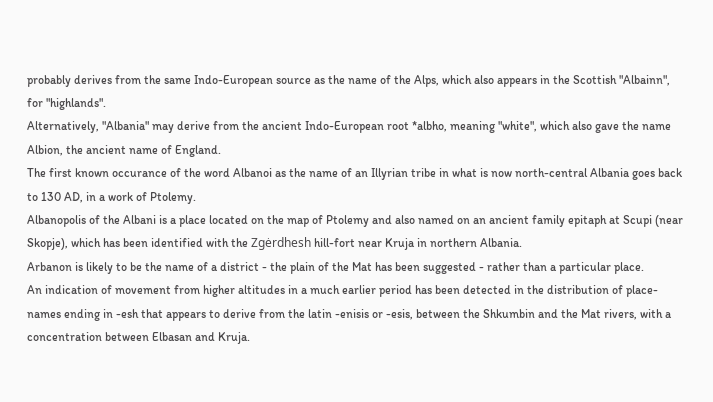probably derives from the same Indo-European source as the name of the Alps, which also appears in the Scottish "Albainn", for "highlands".
Alternatively, "Albania" may derive from the ancient Indo-European root *albho, meaning "white", which also gave the name Albion, the ancient name of England.
The first known occurance of the word Albanoi as the name of an Illyrian tribe in what is now north-central Albania goes back to 130 AD, in a work of Ptolemy.
Albanopolis of the Albani is a place located on the map of Ptolemy and also named on an ancient family epitaph at Scupi (near Skopje), which has been identified with the Zgėrdhesh hill-fort near Kruja in northern Albania.
Arbanon is likely to be the name of a district - the plain of the Mat has been suggested - rather than a particular place.
An indication of movement from higher altitudes in a much earlier period has been detected in the distribution of place-names ending in -esh that appears to derive from the latin -enisis or -esis, between the Shkumbin and the Mat rivers, with a concentration between Elbasan and Kruja.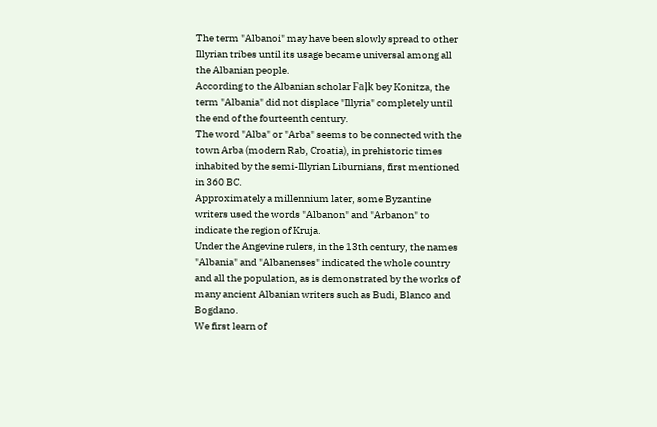The term "Albanoi" may have been slowly spread to other Illyrian tribes until its usage became universal among all the Albanian people.
According to the Albanian scholar Faļk bey Konitza, the term "Albania" did not displace "Illyria" completely until the end of the fourteenth century.
The word "Alba" or "Arba" seems to be connected with the town Arba (modern Rab, Croatia), in prehistoric times inhabited by the semi-Illyrian Liburnians, first mentioned in 360 BC.
Approximately a millennium later, some Byzantine writers used the words "Albanon" and "Arbanon" to indicate the region of Kruja.
Under the Angevine rulers, in the 13th century, the names "Albania" and "Albanenses" indicated the whole country and all the population, as is demonstrated by the works of many ancient Albanian writers such as Budi, Blanco and Bogdano.
We first learn of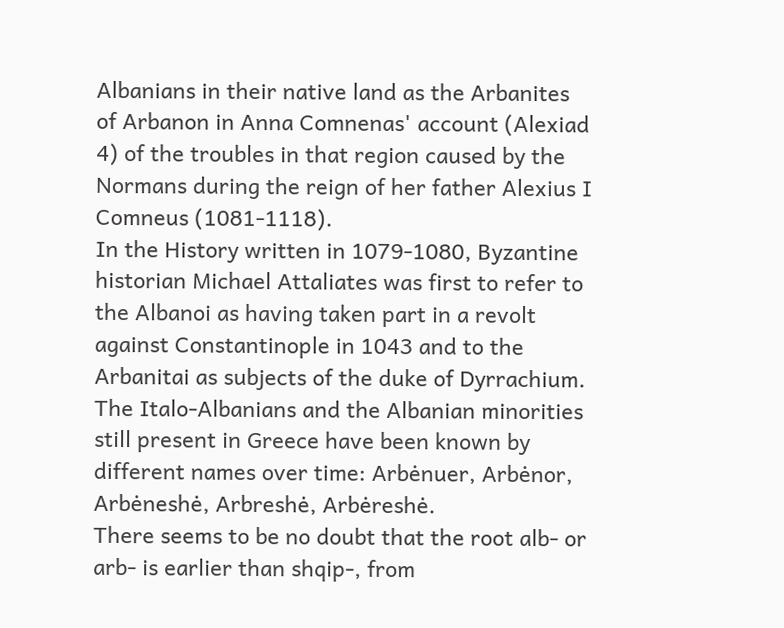Albanians in their native land as the Arbanites of Arbanon in Anna Comnenas' account (Alexiad 4) of the troubles in that region caused by the Normans during the reign of her father Alexius I Comneus (1081-1118).
In the History written in 1079-1080, Byzantine historian Michael Attaliates was first to refer to the Albanoi as having taken part in a revolt against Constantinople in 1043 and to the Arbanitai as subjects of the duke of Dyrrachium.
The Italo-Albanians and the Albanian minorities still present in Greece have been known by different names over time: Arbėnuer, Arbėnor, Arbėneshė, Arbreshė, Arbėreshė.
There seems to be no doubt that the root alb- or arb- is earlier than shqip-, from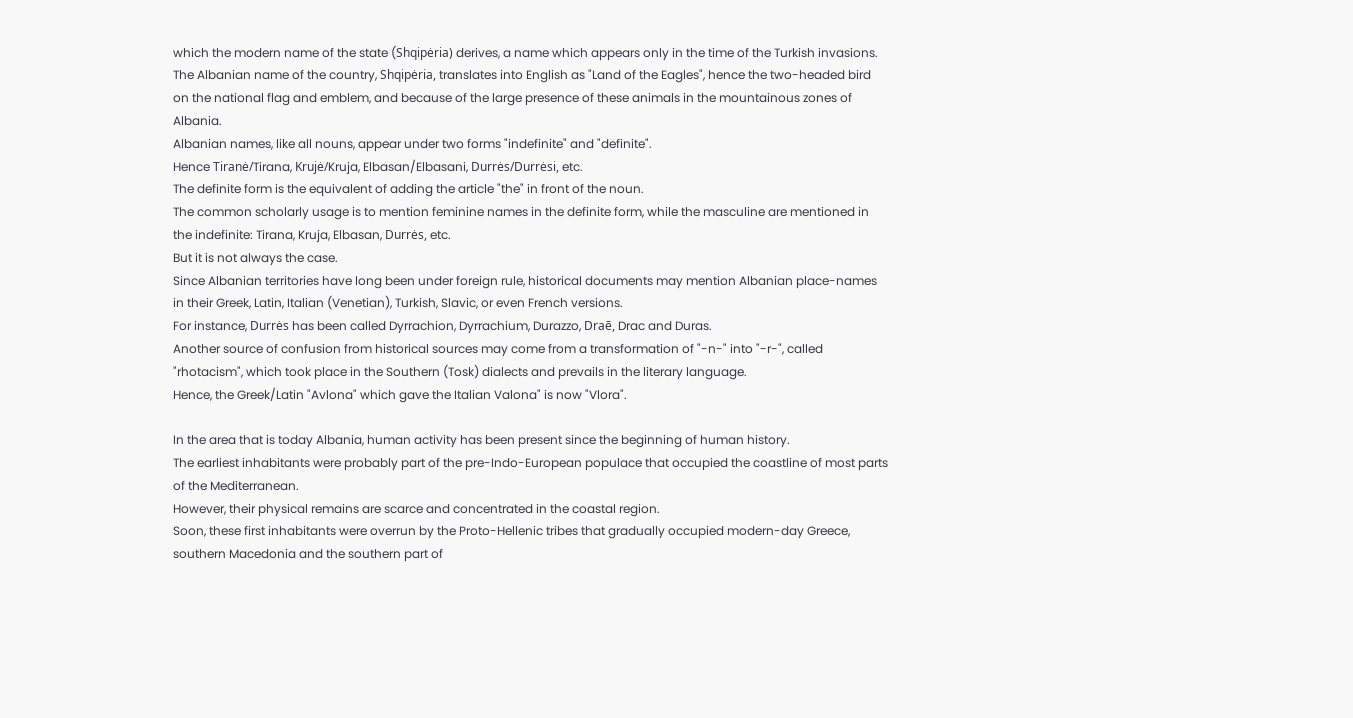which the modern name of the state (Shqipėria) derives, a name which appears only in the time of the Turkish invasions.
The Albanian name of the country, Shqipėria, translates into English as "Land of the Eagles", hence the two-headed bird on the national flag and emblem, and because of the large presence of these animals in the mountainous zones of Albania.
Albanian names, like all nouns, appear under two forms "indefinite" and "definite".
Hence Tiranė/Tirana, Krujė/Kruja, Elbasan/Elbasani, Durrės/Durrėsi, etc.
The definite form is the equivalent of adding the article "the" in front of the noun.
The common scholarly usage is to mention feminine names in the definite form, while the masculine are mentioned in the indefinite: Tirana, Kruja, Elbasan, Durrės, etc.
But it is not always the case.
Since Albanian territories have long been under foreign rule, historical documents may mention Albanian place-names in their Greek, Latin, Italian (Venetian), Turkish, Slavic, or even French versions.
For instance, Durrės has been called Dyrrachion, Dyrrachium, Durazzo, Draē, Drac and Duras.
Another source of confusion from historical sources may come from a transformation of "-n-" into "-r-", called "rhotacism", which took place in the Southern (Tosk) dialects and prevails in the literary language.
Hence, the Greek/Latin "Avlona" which gave the Italian Valona" is now "Vlora".

In the area that is today Albania, human activity has been present since the beginning of human history.
The earliest inhabitants were probably part of the pre-Indo-European populace that occupied the coastline of most parts of the Mediterranean.
However, their physical remains are scarce and concentrated in the coastal region.
Soon, these first inhabitants were overrun by the Proto-Hellenic tribes that gradually occupied modern-day Greece, southern Macedonia and the southern part of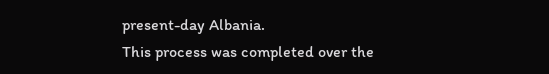present-day Albania.
This process was completed over the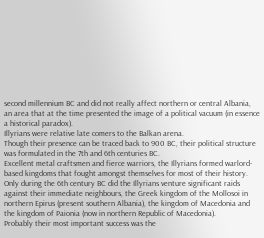second millennium BC and did not really affect northern or central Albania, an area that at the time presented the image of a political vacuum (in essence a historical paradox).
Illyrians were relative late comers to the Balkan arena.
Though their presence can be traced back to 900 BC, their political structure was formulated in the 7th and 6th centuries BC.
Excellent metal craftsmen and fierce warriors, the Illyrians formed warlord-based kingdoms that fought amongst themselves for most of their history.
Only during the 6th century BC did the Illyrians venture significant raids against their immediate neighbours, the Greek kingdom of the Mollosoi in northern Epirus (present southern Albania), the kingdom of Macedonia and the kingdom of Paionia (now in northern Republic of Macedonia).
Probably their most important success was the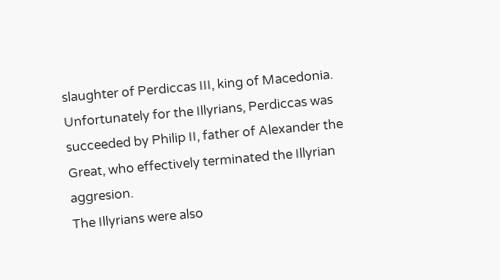slaughter of Perdiccas III, king of Macedonia.
Unfortunately for the Illyrians, Perdiccas was succeeded by Philip II, father of Alexander the Great, who effectively terminated the Illyrian aggresion.
The Illyrians were also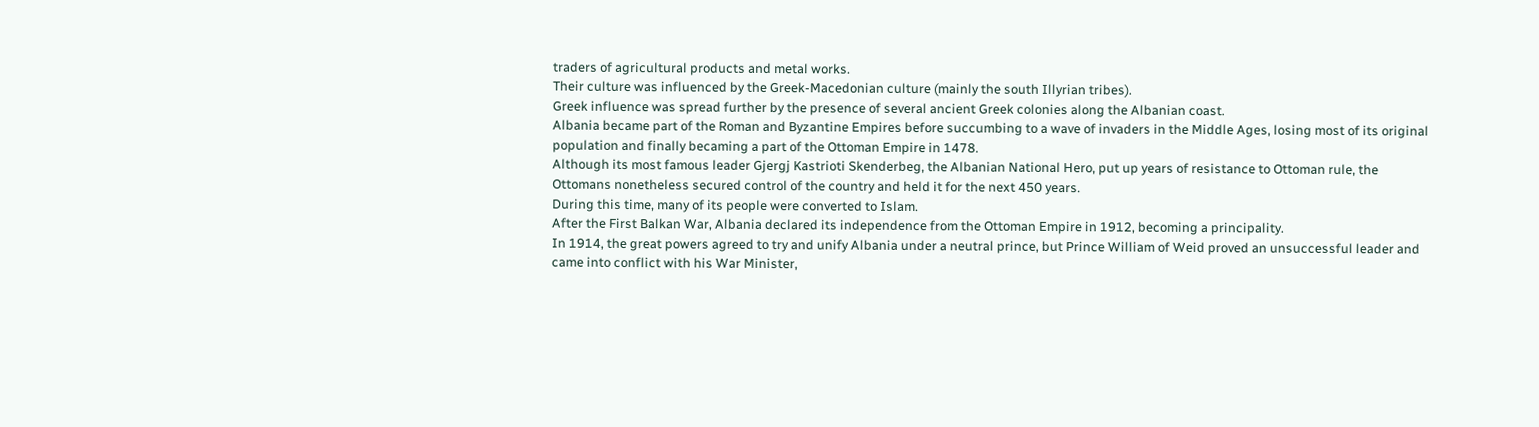traders of agricultural products and metal works.
Their culture was influenced by the Greek-Macedonian culture (mainly the south Illyrian tribes).
Greek influence was spread further by the presence of several ancient Greek colonies along the Albanian coast.
Albania became part of the Roman and Byzantine Empires before succumbing to a wave of invaders in the Middle Ages, losing most of its original population and finally becaming a part of the Ottoman Empire in 1478.
Although its most famous leader Gjergj Kastrioti Skenderbeg, the Albanian National Hero, put up years of resistance to Ottoman rule, the Ottomans nonetheless secured control of the country and held it for the next 450 years.
During this time, many of its people were converted to Islam.
After the First Balkan War, Albania declared its independence from the Ottoman Empire in 1912, becoming a principality.
In 1914, the great powers agreed to try and unify Albania under a neutral prince, but Prince William of Weid proved an unsuccessful leader and came into conflict with his War Minister,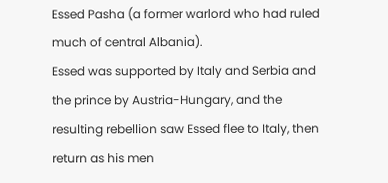Essed Pasha (a former warlord who had ruled much of central Albania).
Essed was supported by Italy and Serbia and the prince by Austria-Hungary, and the resulting rebellion saw Essed flee to Italy, then return as his men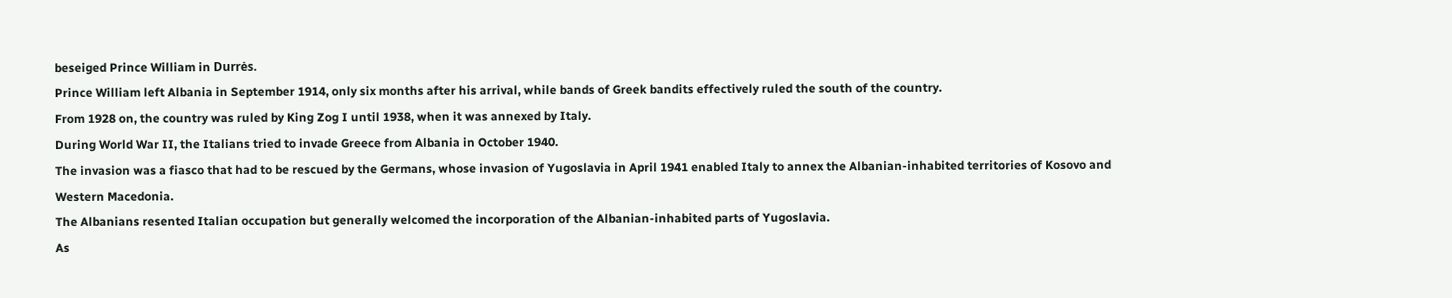beseiged Prince William in Durrės.
Prince William left Albania in September 1914, only six months after his arrival, while bands of Greek bandits effectively ruled the south of the country.
From 1928 on, the country was ruled by King Zog I until 1938, when it was annexed by Italy.
During World War II, the Italians tried to invade Greece from Albania in October 1940.
The invasion was a fiasco that had to be rescued by the Germans, whose invasion of Yugoslavia in April 1941 enabled Italy to annex the Albanian-inhabited territories of Kosovo and Western Macedonia.
The Albanians resented Italian occupation but generally welcomed the incorporation of the Albanian-inhabited parts of Yugoslavia.
As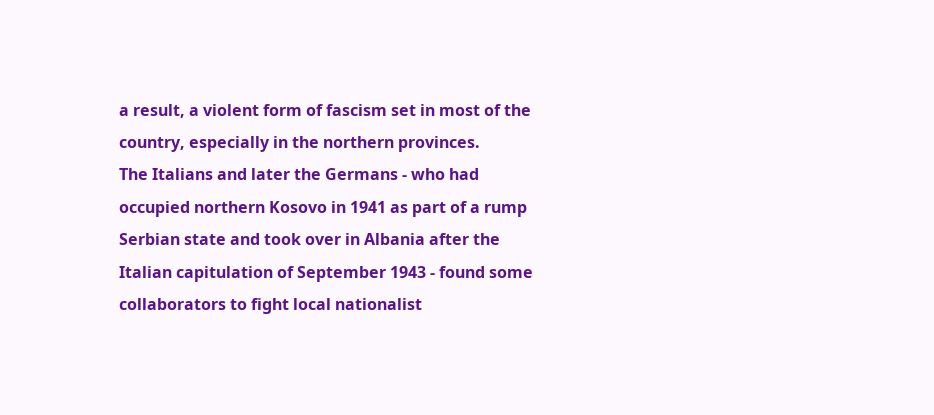a result, a violent form of fascism set in most of the country, especially in the northern provinces.
The Italians and later the Germans - who had occupied northern Kosovo in 1941 as part of a rump Serbian state and took over in Albania after the Italian capitulation of September 1943 - found some collaborators to fight local nationalist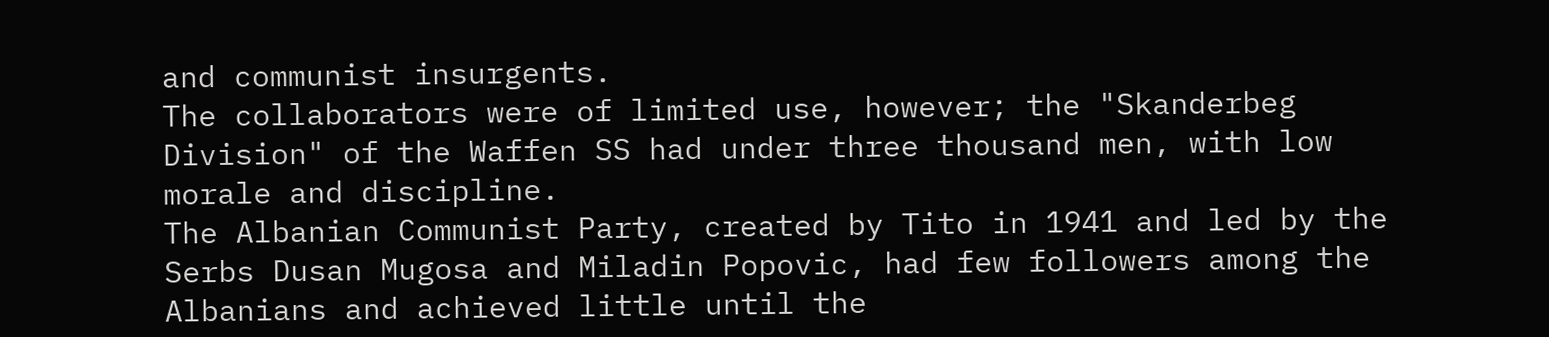and communist insurgents.
The collaborators were of limited use, however; the "Skanderbeg Division" of the Waffen SS had under three thousand men, with low morale and discipline.
The Albanian Communist Party, created by Tito in 1941 and led by the Serbs Dusan Mugosa and Miladin Popovic, had few followers among the Albanians and achieved little until the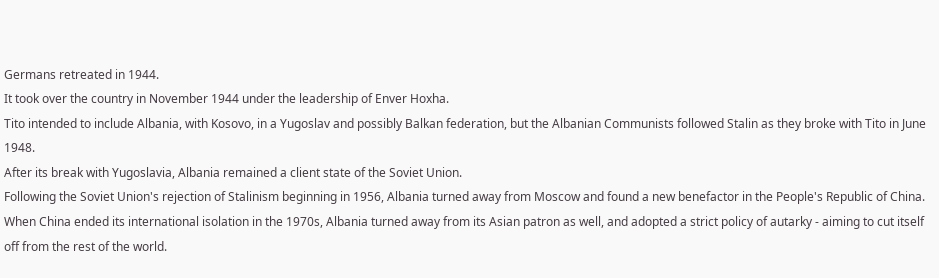Germans retreated in 1944.
It took over the country in November 1944 under the leadership of Enver Hoxha.
Tito intended to include Albania, with Kosovo, in a Yugoslav and possibly Balkan federation, but the Albanian Communists followed Stalin as they broke with Tito in June 1948.
After its break with Yugoslavia, Albania remained a client state of the Soviet Union.
Following the Soviet Union's rejection of Stalinism beginning in 1956, Albania turned away from Moscow and found a new benefactor in the People's Republic of China.
When China ended its international isolation in the 1970s, Albania turned away from its Asian patron as well, and adopted a strict policy of autarky - aiming to cut itself off from the rest of the world.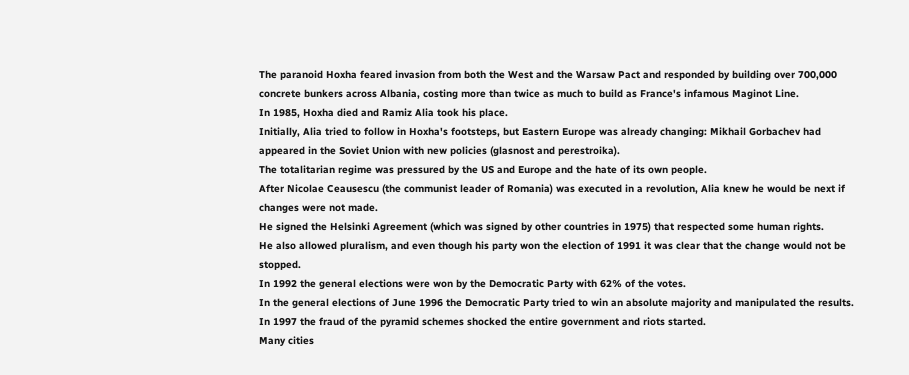The paranoid Hoxha feared invasion from both the West and the Warsaw Pact and responded by building over 700,000 concrete bunkers across Albania, costing more than twice as much to build as France's infamous Maginot Line.
In 1985, Hoxha died and Ramiz Alia took his place.
Initially, Alia tried to follow in Hoxha's footsteps, but Eastern Europe was already changing: Mikhail Gorbachev had appeared in the Soviet Union with new policies (glasnost and perestroika).
The totalitarian regime was pressured by the US and Europe and the hate of its own people.
After Nicolae Ceausescu (the communist leader of Romania) was executed in a revolution, Alia knew he would be next if changes were not made.
He signed the Helsinki Agreement (which was signed by other countries in 1975) that respected some human rights.
He also allowed pluralism, and even though his party won the election of 1991 it was clear that the change would not be stopped.
In 1992 the general elections were won by the Democratic Party with 62% of the votes.
In the general elections of June 1996 the Democratic Party tried to win an absolute majority and manipulated the results.
In 1997 the fraud of the pyramid schemes shocked the entire government and riots started.
Many cities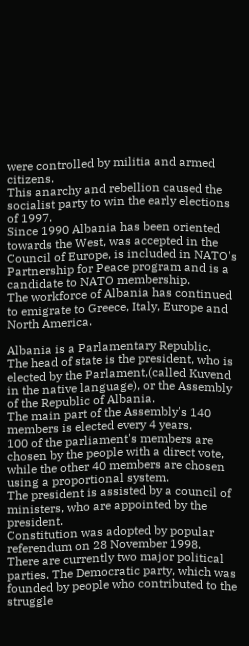were controlled by militia and armed citizens.
This anarchy and rebellion caused the socialist party to win the early elections of 1997.
Since 1990 Albania has been oriented towards the West, was accepted in the Council of Europe, is included in NATO's Partnership for Peace program and is a candidate to NATO membership.
The workforce of Albania has continued to emigrate to Greece, Italy, Europe and North America.

Albania is a Parlamentary Republic.
The head of state is the president, who is elected by the Parlament,(called Kuvend in the native language), or the Assembly of the Republic of Albania.
The main part of the Assembly's 140 members is elected every 4 years.
100 of the parliament's members are chosen by the people with a direct vote, while the other 40 members are chosen using a proportional system.
The president is assisted by a council of ministers, who are appointed by the president.
Constitution was adopted by popular referendum on 28 November 1998.
There are currently two major political parties. The Democratic party, which was founded by people who contributed to the struggle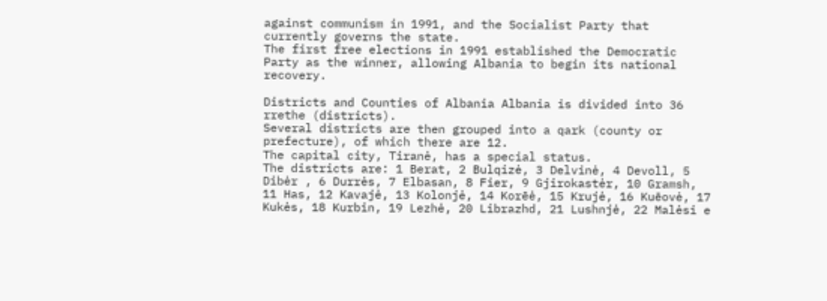against communism in 1991, and the Socialist Party that currently governs the state.
The first free elections in 1991 established the Democratic Party as the winner, allowing Albania to begin its national recovery.

Districts and Counties of Albania Albania is divided into 36 rrethe (districts).
Several districts are then grouped into a qark (county or prefecture), of which there are 12.
The capital city, Tiranė, has a special status.
The districts are: 1 Berat, 2 Bulqizė, 3 Delvinė, 4 Devoll, 5 Dibėr , 6 Durrės, 7 Elbasan, 8 Fier, 9 Gjirokastėr, 10 Gramsh, 11 Has, 12 Kavajė, 13 Kolonjė, 14 Korēė, 15 Krujė, 16 Kuēovė, 17 Kukės, 18 Kurbin, 19 Lezhė, 20 Librazhd, 21 Lushnjė, 22 Malėsi e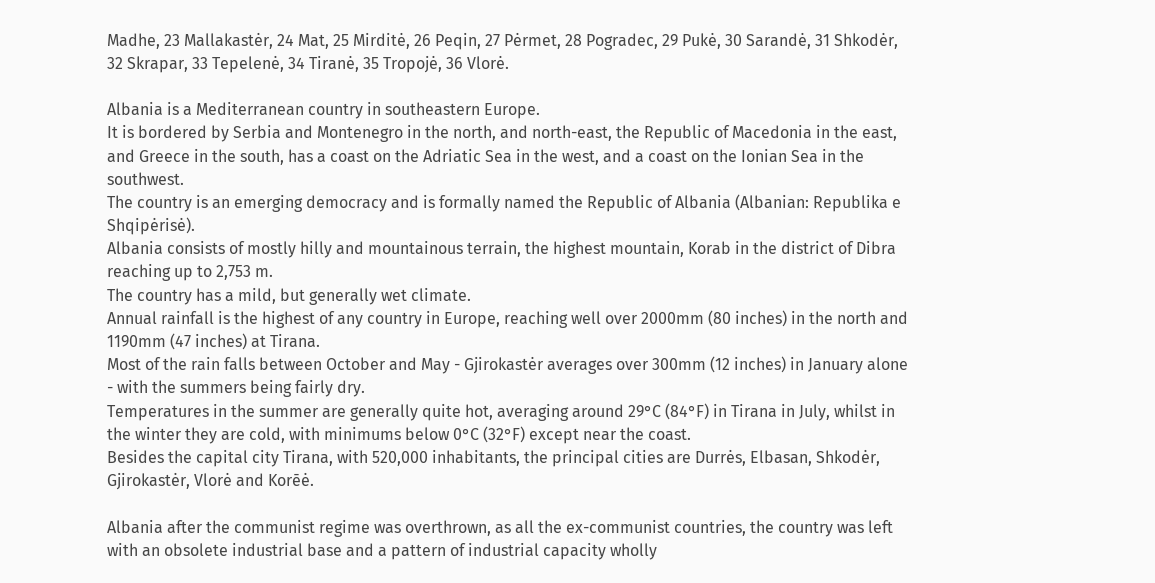Madhe, 23 Mallakastėr, 24 Mat, 25 Mirditė, 26 Peqin, 27 Pėrmet, 28 Pogradec, 29 Pukė, 30 Sarandė, 31 Shkodėr, 32 Skrapar, 33 Tepelenė, 34 Tiranė, 35 Tropojė, 36 Vlorė.

Albania is a Mediterranean country in southeastern Europe.
It is bordered by Serbia and Montenegro in the north, and north-east, the Republic of Macedonia in the east, and Greece in the south, has a coast on the Adriatic Sea in the west, and a coast on the Ionian Sea in the southwest.
The country is an emerging democracy and is formally named the Republic of Albania (Albanian: Republika e Shqipėrisė).
Albania consists of mostly hilly and mountainous terrain, the highest mountain, Korab in the district of Dibra reaching up to 2,753 m.
The country has a mild, but generally wet climate.
Annual rainfall is the highest of any country in Europe, reaching well over 2000mm (80 inches) in the north and 1190mm (47 inches) at Tirana.
Most of the rain falls between October and May - Gjirokastėr averages over 300mm (12 inches) in January alone - with the summers being fairly dry.
Temperatures in the summer are generally quite hot, averaging around 29°C (84°F) in Tirana in July, whilst in the winter they are cold, with minimums below 0°C (32°F) except near the coast.
Besides the capital city Tirana, with 520,000 inhabitants, the principal cities are Durrės, Elbasan, Shkodėr, Gjirokastėr, Vlorė and Korēė.

Albania after the communist regime was overthrown, as all the ex-communist countries, the country was left with an obsolete industrial base and a pattern of industrial capacity wholly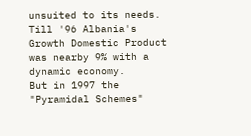unsuited to its needs.
Till '96 Albania's Growth Domestic Product was nearby 9% with a dynamic economy.
But in 1997 the "Pyramidal Schemes"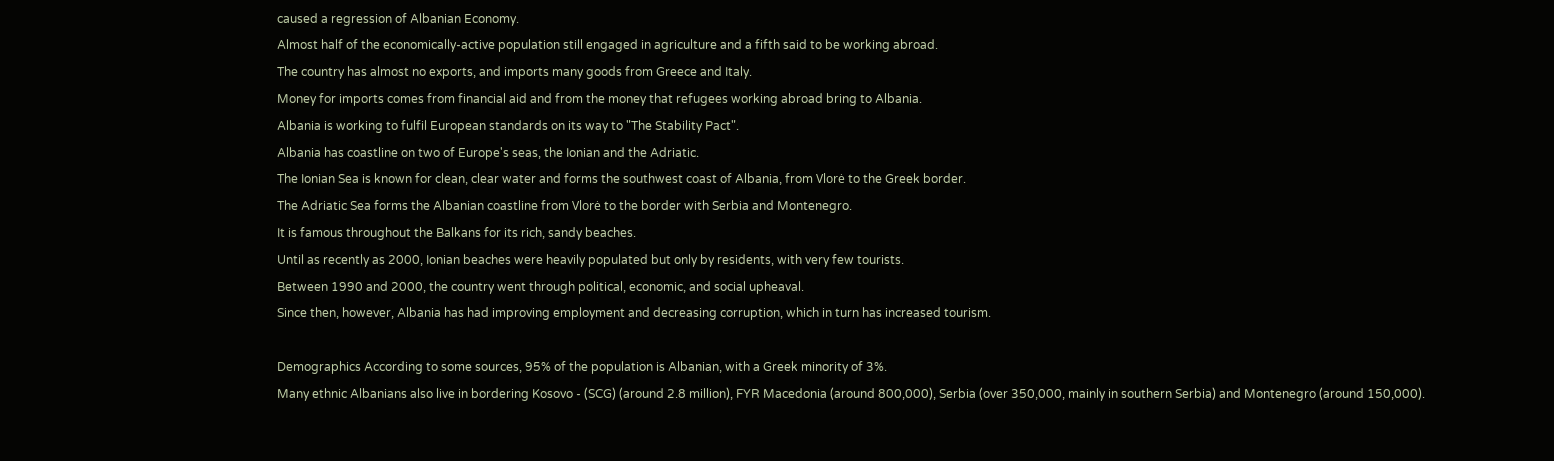caused a regression of Albanian Economy.
Almost half of the economically-active population still engaged in agriculture and a fifth said to be working abroad.
The country has almost no exports, and imports many goods from Greece and Italy.
Money for imports comes from financial aid and from the money that refugees working abroad bring to Albania.
Albania is working to fulfil European standards on its way to "The Stability Pact".
Albania has coastline on two of Europe's seas, the Ionian and the Adriatic.
The Ionian Sea is known for clean, clear water and forms the southwest coast of Albania, from Vlorė to the Greek border.
The Adriatic Sea forms the Albanian coastline from Vlorė to the border with Serbia and Montenegro.
It is famous throughout the Balkans for its rich, sandy beaches.
Until as recently as 2000, Ionian beaches were heavily populated but only by residents, with very few tourists.
Between 1990 and 2000, the country went through political, economic, and social upheaval.
Since then, however, Albania has had improving employment and decreasing corruption, which in turn has increased tourism.

Demographics According to some sources, 95% of the population is Albanian, with a Greek minority of 3%.
Many ethnic Albanians also live in bordering Kosovo - (SCG) (around 2.8 million), FYR Macedonia (around 800,000), Serbia (over 350,000, mainly in southern Serbia) and Montenegro (around 150,000).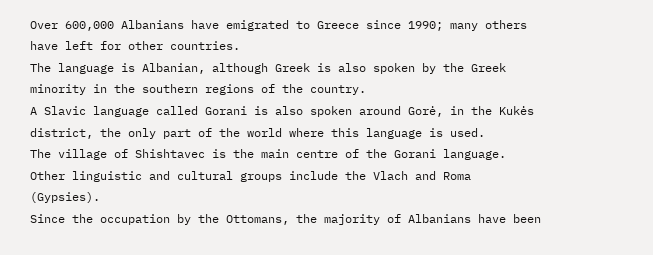Over 600,000 Albanians have emigrated to Greece since 1990; many others have left for other countries.
The language is Albanian, although Greek is also spoken by the Greek minority in the southern regions of the country.
A Slavic language called Gorani is also spoken around Gorė, in the Kukės district, the only part of the world where this language is used.
The village of Shishtavec is the main centre of the Gorani language.
Other linguistic and cultural groups include the Vlach and Roma (Gypsies).
Since the occupation by the Ottomans, the majority of Albanians have been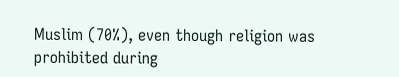Muslim (70%), even though religion was prohibited during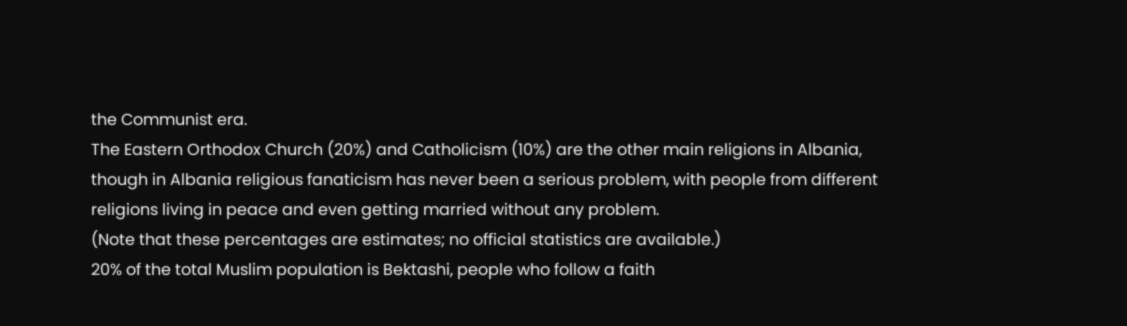the Communist era.
The Eastern Orthodox Church (20%) and Catholicism (10%) are the other main religions in Albania, though in Albania religious fanaticism has never been a serious problem, with people from different religions living in peace and even getting married without any problem.
(Note that these percentages are estimates; no official statistics are available.)
20% of the total Muslim population is Bektashi, people who follow a faith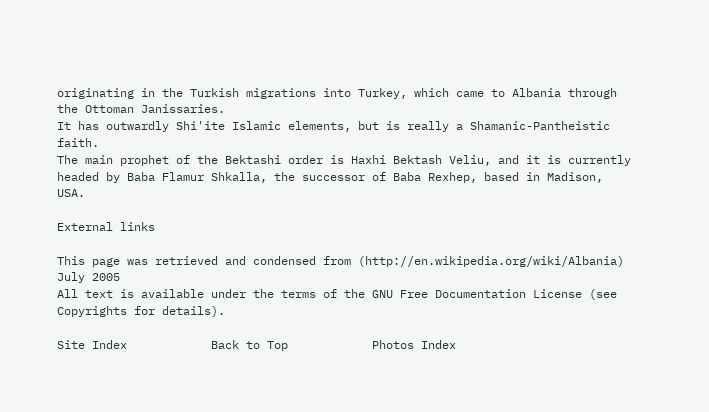originating in the Turkish migrations into Turkey, which came to Albania through the Ottoman Janissaries.
It has outwardly Shi'ite Islamic elements, but is really a Shamanic-Pantheistic faith.
The main prophet of the Bektashi order is Haxhi Bektash Veliu, and it is currently headed by Baba Flamur Shkalla, the successor of Baba Rexhep, based in Madison, USA.

External links

This page was retrieved and condensed from (http://en.wikipedia.org/wiki/Albania) July 2005
All text is available under the terms of the GNU Free Documentation License (see Copyrights for details).

Site Index            Back to Top            Photos Index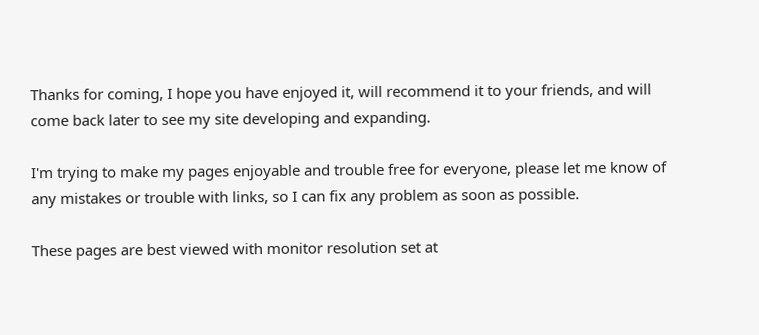Thanks for coming, I hope you have enjoyed it, will recommend it to your friends, and will come back later to see my site developing and expanding.

I'm trying to make my pages enjoyable and trouble free for everyone, please let me know of any mistakes or trouble with links, so I can fix any problem as soon as possible.

These pages are best viewed with monitor resolution set at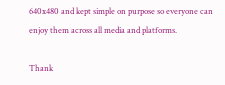640x480 and kept simple on purpose so everyone can enjoy them across all media and platforms.

Thank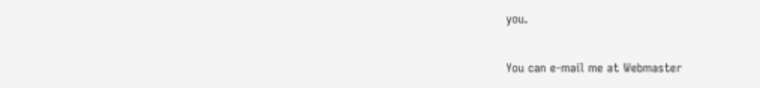you.

You can e-mail me at Webmaster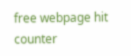free webpage hit counter